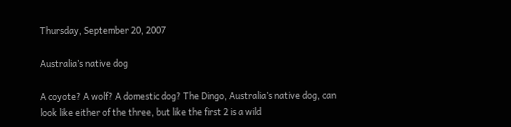Thursday, September 20, 2007

Australia’s native dog

A coyote? A wolf? A domestic dog? The Dingo, Australia’s native dog, can look like either of the three, but like the first 2 is a wild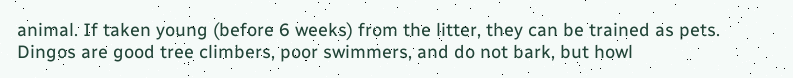animal. If taken young (before 6 weeks) from the litter, they can be trained as pets. Dingos are good tree climbers, poor swimmers, and do not bark, but howl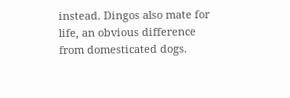instead. Dingos also mate for life, an obvious difference from domesticated dogs.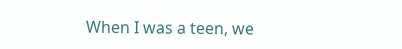When I was a teen, we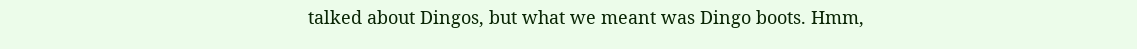talked about Dingos, but what we meant was Dingo boots. Hmm,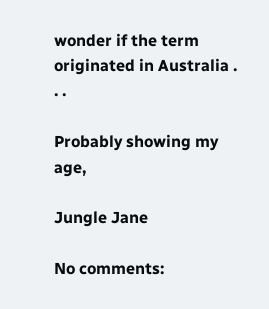wonder if the term originated in Australia . . .

Probably showing my age,

Jungle Jane

No comments: